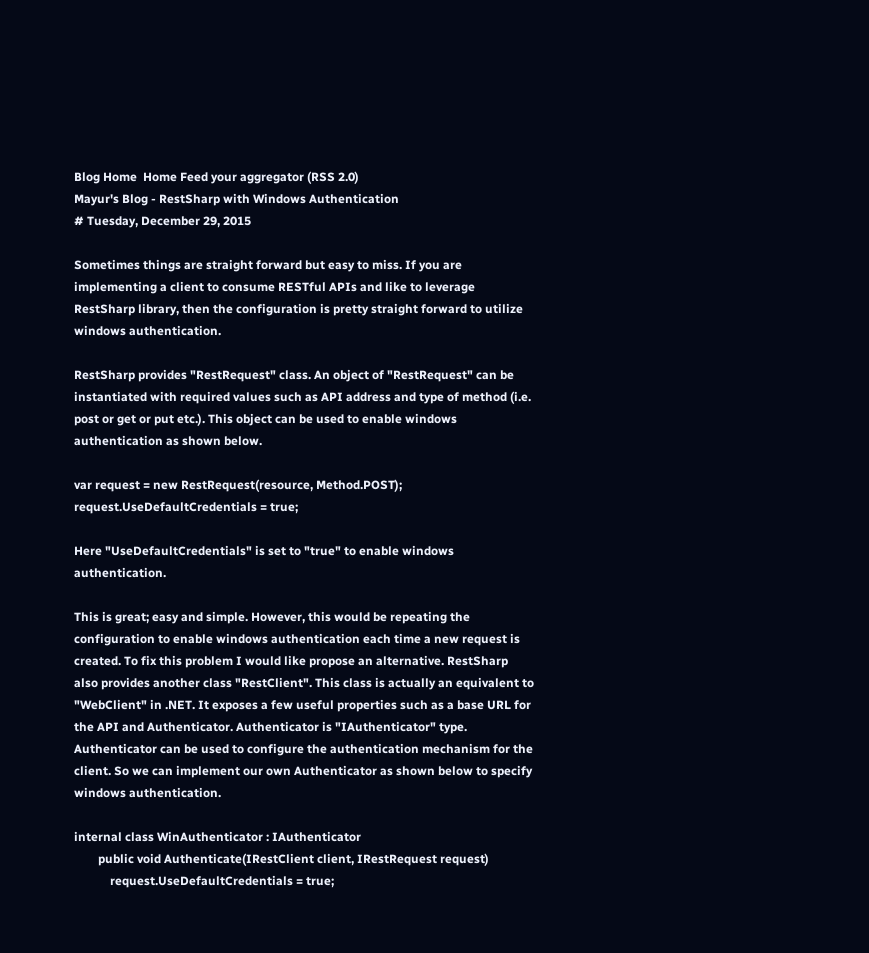Blog Home  Home Feed your aggregator (RSS 2.0)
Mayur's Blog - RestSharp with Windows Authentication
# Tuesday, December 29, 2015

Sometimes things are straight forward but easy to miss. If you are implementing a client to consume RESTful APIs and like to leverage RestSharp library, then the configuration is pretty straight forward to utilize windows authentication.

RestSharp provides "RestRequest" class. An object of "RestRequest" can be instantiated with required values such as API address and type of method (i.e. post or get or put etc.). This object can be used to enable windows authentication as shown below.

var request = new RestRequest(resource, Method.POST);
request.UseDefaultCredentials = true;

Here "UseDefaultCredentials" is set to "true" to enable windows authentication.

This is great; easy and simple. However, this would be repeating the configuration to enable windows authentication each time a new request is created. To fix this problem I would like propose an alternative. RestSharp also provides another class "RestClient". This class is actually an equivalent to "WebClient" in .NET. It exposes a few useful properties such as a base URL for the API and Authenticator. Authenticator is "IAuthenticator" type. Authenticator can be used to configure the authentication mechanism for the client. So we can implement our own Authenticator as shown below to specify windows authentication.

internal class WinAuthenticator : IAuthenticator
        public void Authenticate(IRestClient client, IRestRequest request)
            request.UseDefaultCredentials = true;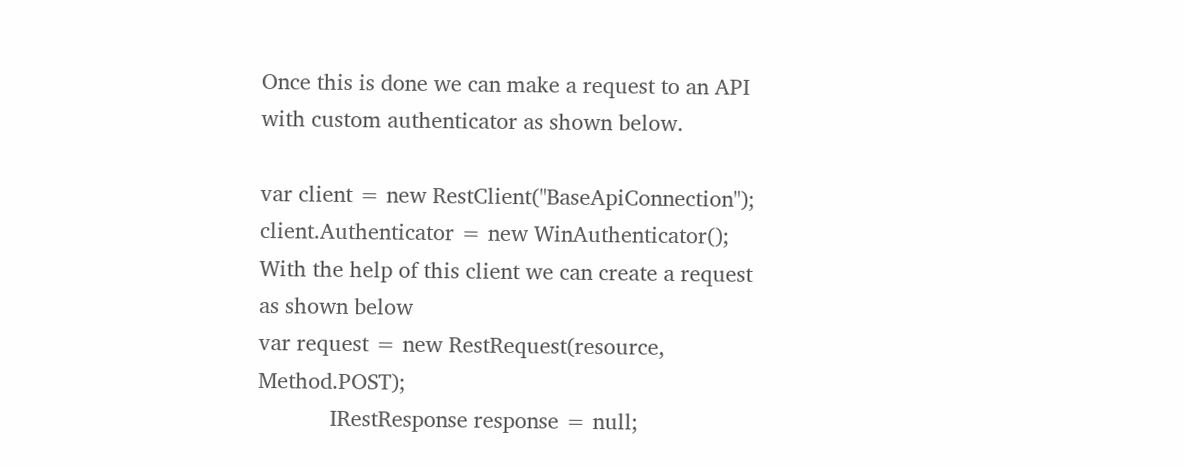Once this is done we can make a request to an API with custom authenticator as shown below.

var client = new RestClient("BaseApiConnection");
client.Authenticator = new WinAuthenticator();
With the help of this client we can create a request as shown below
var request = new RestRequest(resource, Method.POST);
            IRestResponse response = null;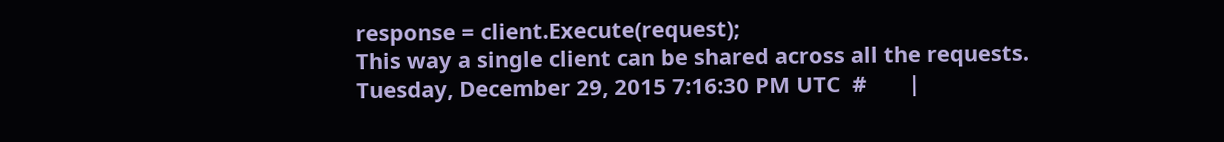response = client.Execute(request);
This way a single client can be shared across all the requests.
Tuesday, December 29, 2015 7:16:30 PM UTC  #       |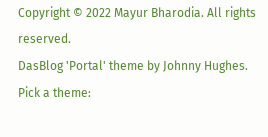Copyright © 2022 Mayur Bharodia. All rights reserved.
DasBlog 'Portal' theme by Johnny Hughes.
Pick a theme: